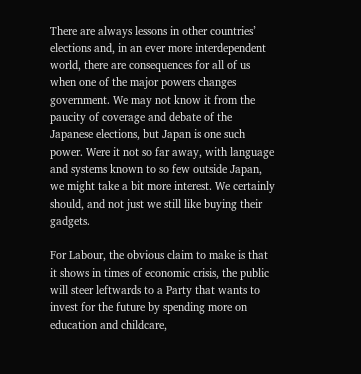There are always lessons in other countries’ elections and, in an ever more interdependent world, there are consequences for all of us when one of the major powers changes government. We may not know it from the paucity of coverage and debate of the Japanese elections, but Japan is one such power. Were it not so far away, with language and systems known to so few outside Japan, we might take a bit more interest. We certainly should, and not just we still like buying their gadgets.

For Labour, the obvious claim to make is that it shows in times of economic crisis, the public will steer leftwards to a Party that wants to invest for the future by spending more on education and childcare,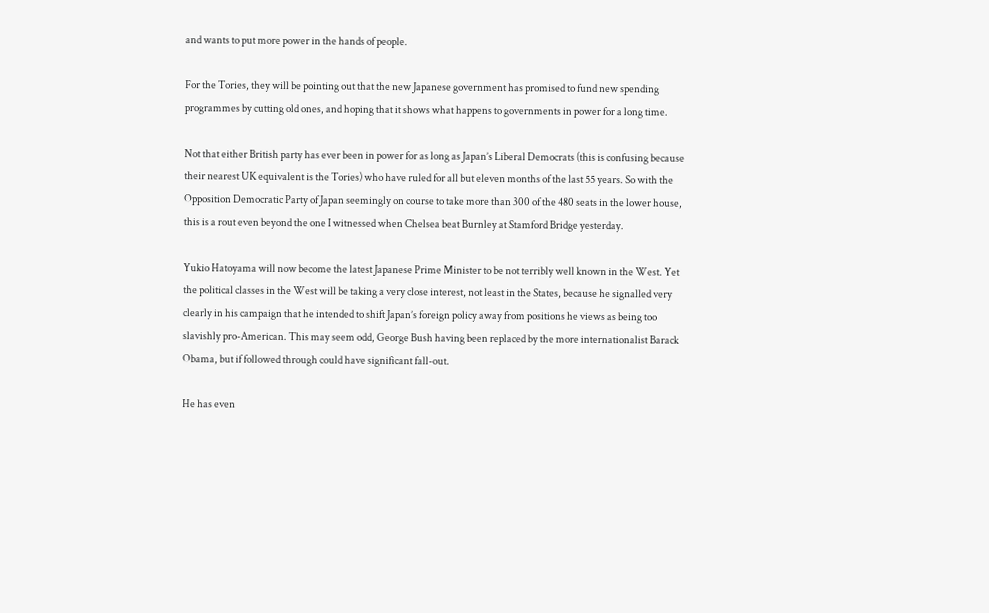and wants to put more power in the hands of people.

For the Tories, they will be pointing out that the new Japanese government has promised to fund new spending programmes by cutting old ones, and hoping that it shows what happens to governments in power for a long time.

Not that either British party has ever been in power for as long as Japan’s Liberal Democrats (this is confusing because their nearest UK equivalent is the Tories) who have ruled for all but eleven months of the last 55 years. So with the Opposition Democratic Party of Japan seemingly on course to take more than 300 of the 480 seats in the lower house, this is a rout even beyond the one I witnessed when Chelsea beat Burnley at Stamford Bridge yesterday.

Yukio Hatoyama will now become the latest Japanese Prime Minister to be not terribly well known in the West. Yet the political classes in the West will be taking a very close interest, not least in the States, because he signalled very clearly in his campaign that he intended to shift Japan’s foreign policy away from positions he views as being too slavishly pro-American. This may seem odd, George Bush having been replaced by the more internationalist Barack Obama, but if followed through could have significant fall-out.

He has even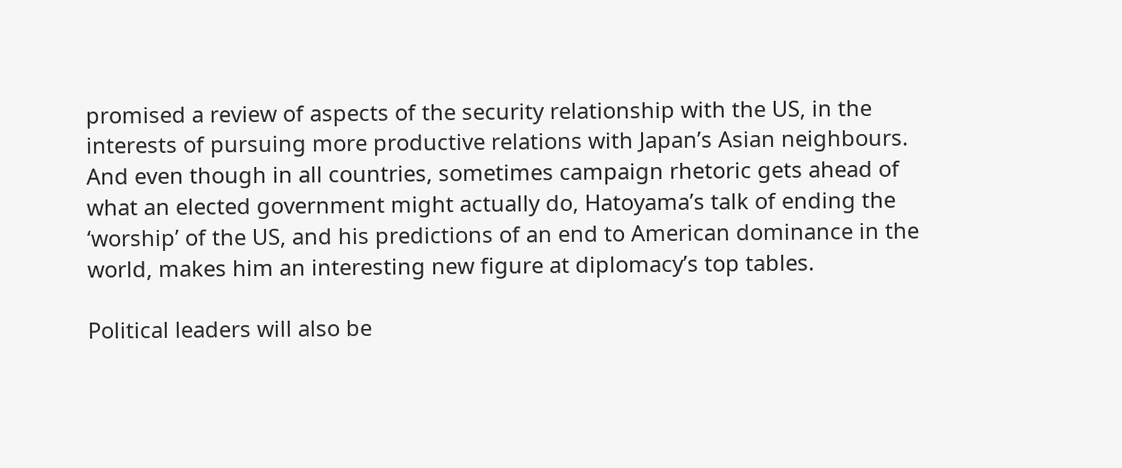promised a review of aspects of the security relationship with the US, in the interests of pursuing more productive relations with Japan’s Asian neighbours. And even though in all countries, sometimes campaign rhetoric gets ahead of what an elected government might actually do, Hatoyama’s talk of ending the ‘worship’ of the US, and his predictions of an end to American dominance in the world, makes him an interesting new figure at diplomacy’s top tables.

Political leaders will also be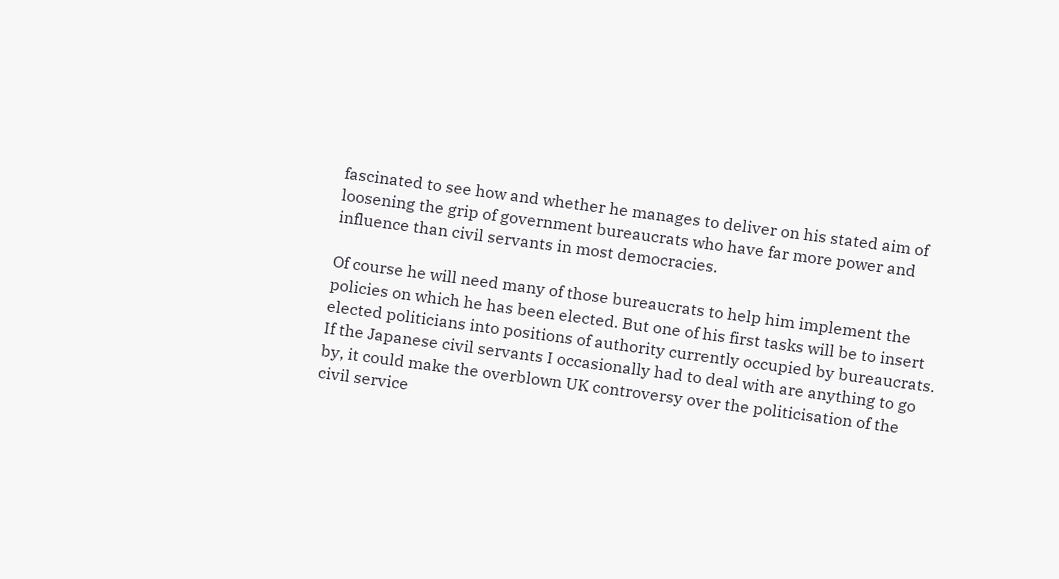fascinated to see how and whether he manages to deliver on his stated aim of loosening the grip of government bureaucrats who have far more power and influence than civil servants in most democracies.

Of course he will need many of those bureaucrats to help him implement the policies on which he has been elected. But one of his first tasks will be to insert elected politicians into positions of authority currently occupied by bureaucrats. If the Japanese civil servants I occasionally had to deal with are anything to go by, it could make the overblown UK controversy over the politicisation of the civil service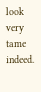look very tame indeed.